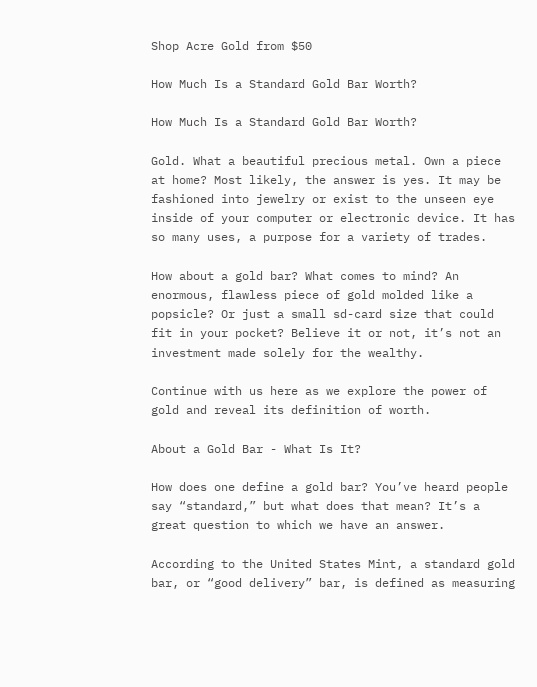Shop Acre Gold from $50

How Much Is a Standard Gold Bar Worth?

How Much Is a Standard Gold Bar Worth?

Gold. What a beautiful precious metal. Own a piece at home? Most likely, the answer is yes. It may be fashioned into jewelry or exist to the unseen eye inside of your computer or electronic device. It has so many uses, a purpose for a variety of trades.

How about a gold bar? What comes to mind? An enormous, flawless piece of gold molded like a popsicle? Or just a small sd-card size that could fit in your pocket? Believe it or not, it’s not an investment made solely for the wealthy.

Continue with us here as we explore the power of gold and reveal its definition of worth.

About a Gold Bar - What Is It?

How does one define a gold bar? You’ve heard people say “standard,” but what does that mean? It’s a great question to which we have an answer.

According to the United States Mint, a standard gold bar, or “good delivery” bar, is defined as measuring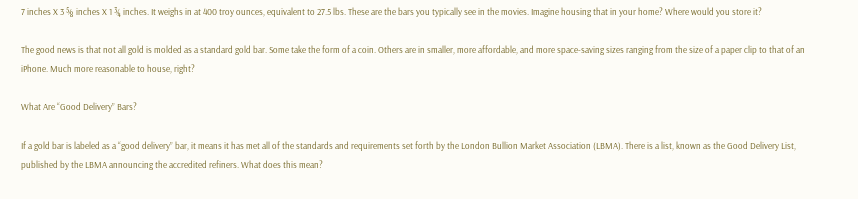7 inches X 3 ⅝ inches X 1 ¾ inches. It weighs in at 400 troy ounces, equivalent to 27.5 lbs. These are the bars you typically see in the movies. Imagine housing that in your home? Where would you store it?

The good news is that not all gold is molded as a standard gold bar. Some take the form of a coin. Others are in smaller, more affordable, and more space-saving sizes ranging from the size of a paper clip to that of an iPhone. Much more reasonable to house, right?

What Are “Good Delivery” Bars?

If a gold bar is labeled as a “good delivery” bar, it means it has met all of the standards and requirements set forth by the London Bullion Market Association (LBMA). There is a list, known as the Good Delivery List, published by the LBMA announcing the accredited refiners. What does this mean?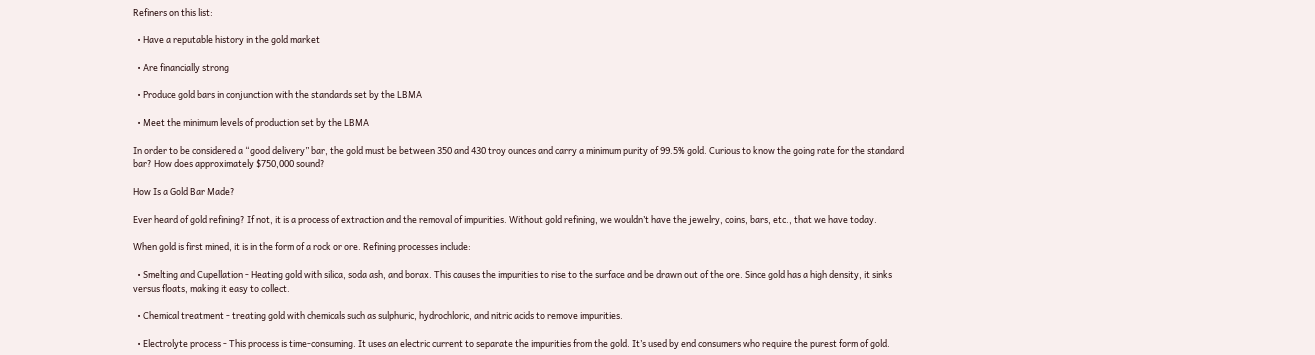Refiners on this list:

  • Have a reputable history in the gold market

  • Are financially strong

  • Produce gold bars in conjunction with the standards set by the LBMA

  • Meet the minimum levels of production set by the LBMA

In order to be considered a “good delivery” bar, the gold must be between 350 and 430 troy ounces and carry a minimum purity of 99.5% gold. Curious to know the going rate for the standard bar? How does approximately $750,000 sound?

How Is a Gold Bar Made?

Ever heard of gold refining? If not, it is a process of extraction and the removal of impurities. Without gold refining, we wouldn’t have the jewelry, coins, bars, etc., that we have today.

When gold is first mined, it is in the form of a rock or ore. Refining processes include:

  • Smelting and Cupellation - Heating gold with silica, soda ash, and borax. This causes the impurities to rise to the surface and be drawn out of the ore. Since gold has a high density, it sinks versus floats, making it easy to collect.

  • Chemical treatment - treating gold with chemicals such as sulphuric, hydrochloric, and nitric acids to remove impurities.

  • Electrolyte process - This process is time-consuming. It uses an electric current to separate the impurities from the gold. It’s used by end consumers who require the purest form of gold.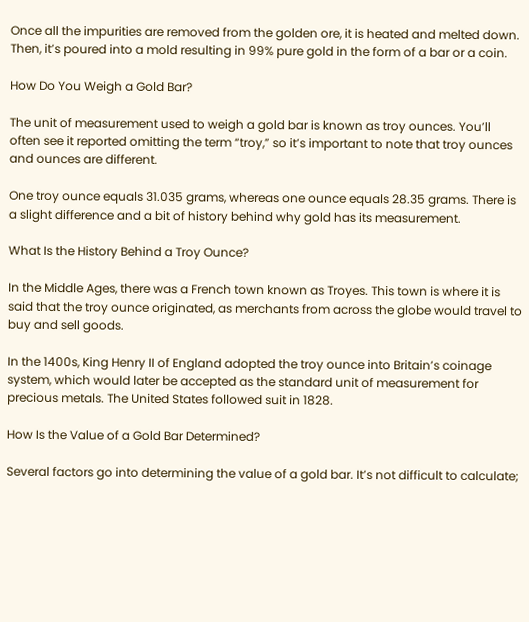Once all the impurities are removed from the golden ore, it is heated and melted down. Then, it’s poured into a mold resulting in 99% pure gold in the form of a bar or a coin.

How Do You Weigh a Gold Bar?

The unit of measurement used to weigh a gold bar is known as troy ounces. You’ll often see it reported omitting the term “troy,” so it’s important to note that troy ounces and ounces are different.

One troy ounce equals 31.035 grams, whereas one ounce equals 28.35 grams. There is a slight difference and a bit of history behind why gold has its measurement.

What Is the History Behind a Troy Ounce?

In the Middle Ages, there was a French town known as Troyes. This town is where it is said that the troy ounce originated, as merchants from across the globe would travel to buy and sell goods.

In the 1400s, King Henry II of England adopted the troy ounce into Britain’s coinage system, which would later be accepted as the standard unit of measurement for precious metals. The United States followed suit in 1828.

How Is the Value of a Gold Bar Determined?

Several factors go into determining the value of a gold bar. It’s not difficult to calculate;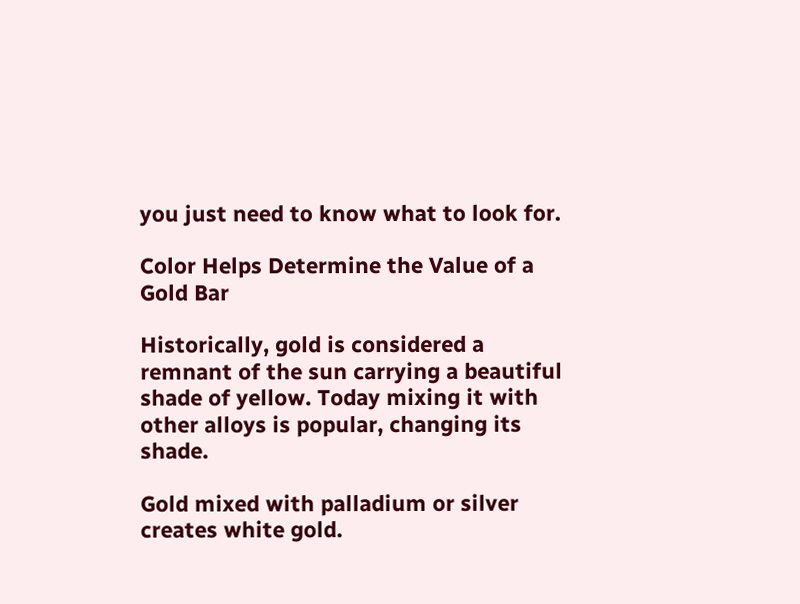you just need to know what to look for.

Color Helps Determine the Value of a Gold Bar

Historically, gold is considered a remnant of the sun carrying a beautiful shade of yellow. Today mixing it with other alloys is popular, changing its shade.

Gold mixed with palladium or silver creates white gold.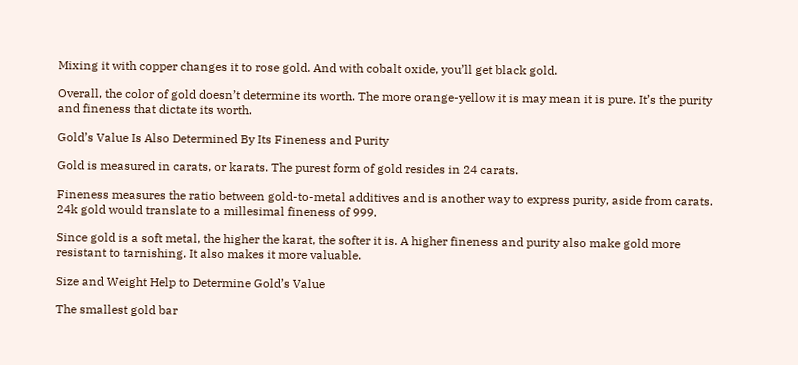Mixing it with copper changes it to rose gold. And with cobalt oxide, you’ll get black gold.

Overall, the color of gold doesn’t determine its worth. The more orange-yellow it is may mean it is pure. It’s the purity and fineness that dictate its worth.

Gold’s Value Is Also Determined By Its Fineness and Purity

Gold is measured in carats, or karats. The purest form of gold resides in 24 carats.

Fineness measures the ratio between gold-to-metal additives and is another way to express purity, aside from carats. 24k gold would translate to a millesimal fineness of 999.

Since gold is a soft metal, the higher the karat, the softer it is. A higher fineness and purity also make gold more resistant to tarnishing. It also makes it more valuable.

Size and Weight Help to Determine Gold’s Value

The smallest gold bar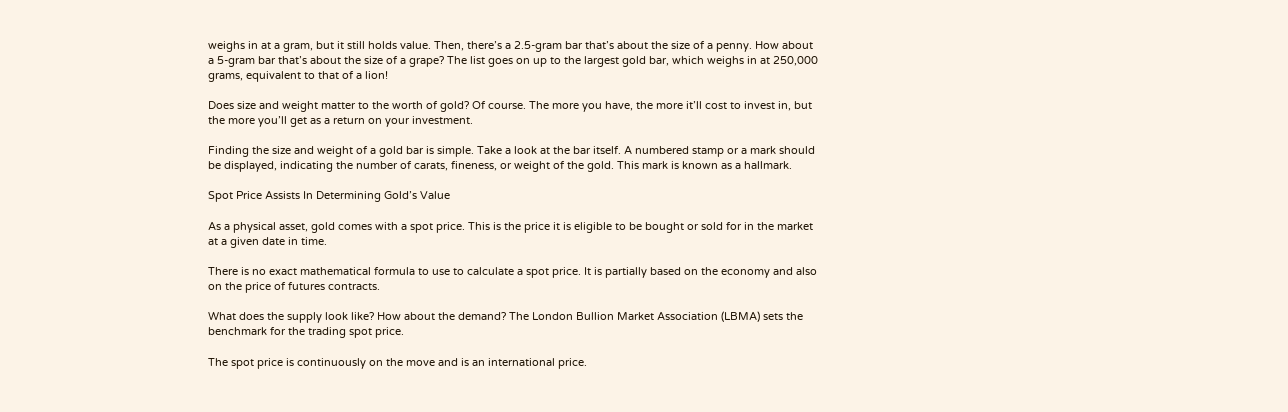weighs in at a gram, but it still holds value. Then, there’s a 2.5-gram bar that’s about the size of a penny. How about a 5-gram bar that’s about the size of a grape? The list goes on up to the largest gold bar, which weighs in at 250,000 grams, equivalent to that of a lion!

Does size and weight matter to the worth of gold? Of course. The more you have, the more it’ll cost to invest in, but the more you’ll get as a return on your investment.

Finding the size and weight of a gold bar is simple. Take a look at the bar itself. A numbered stamp or a mark should be displayed, indicating the number of carats, fineness, or weight of the gold. This mark is known as a hallmark.

Spot Price Assists In Determining Gold’s Value

As a physical asset, gold comes with a spot price. This is the price it is eligible to be bought or sold for in the market at a given date in time.

There is no exact mathematical formula to use to calculate a spot price. It is partially based on the economy and also on the price of futures contracts.

What does the supply look like? How about the demand? The London Bullion Market Association (LBMA) sets the benchmark for the trading spot price.

The spot price is continuously on the move and is an international price.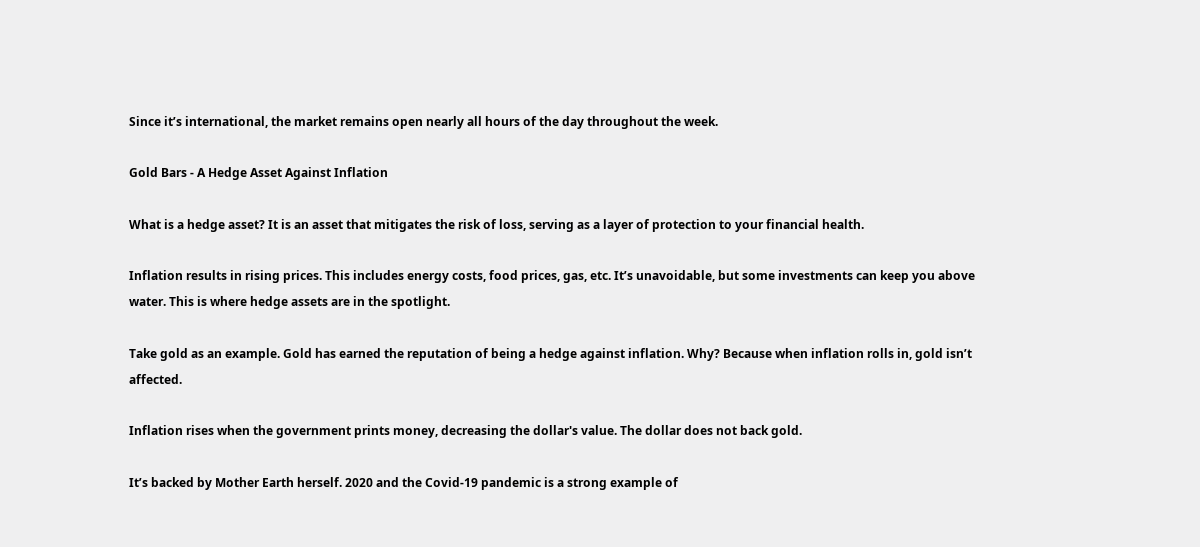Since it’s international, the market remains open nearly all hours of the day throughout the week.

Gold Bars - A Hedge Asset Against Inflation

What is a hedge asset? It is an asset that mitigates the risk of loss, serving as a layer of protection to your financial health.

Inflation results in rising prices. This includes energy costs, food prices, gas, etc. It’s unavoidable, but some investments can keep you above water. This is where hedge assets are in the spotlight.

Take gold as an example. Gold has earned the reputation of being a hedge against inflation. Why? Because when inflation rolls in, gold isn’t affected.

Inflation rises when the government prints money, decreasing the dollar's value. The dollar does not back gold.

It’s backed by Mother Earth herself. 2020 and the Covid-19 pandemic is a strong example of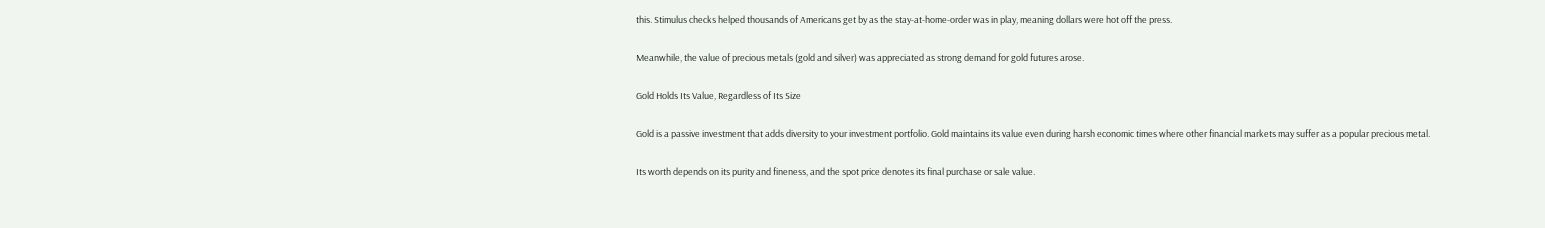this. Stimulus checks helped thousands of Americans get by as the stay-at-home-order was in play, meaning dollars were hot off the press.

Meanwhile, the value of precious metals (gold and silver) was appreciated as strong demand for gold futures arose.

Gold Holds Its Value, Regardless of Its Size

Gold is a passive investment that adds diversity to your investment portfolio. Gold maintains its value even during harsh economic times where other financial markets may suffer as a popular precious metal.

Its worth depends on its purity and fineness, and the spot price denotes its final purchase or sale value.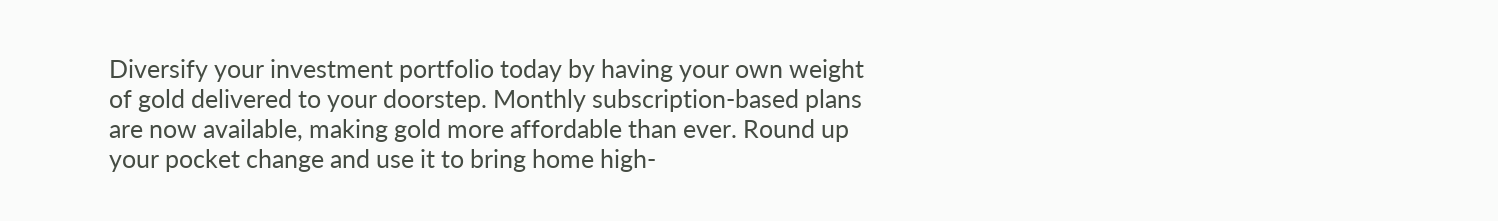Diversify your investment portfolio today by having your own weight of gold delivered to your doorstep. Monthly subscription-based plans are now available, making gold more affordable than ever. Round up your pocket change and use it to bring home high-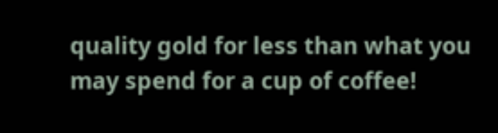quality gold for less than what you may spend for a cup of coffee!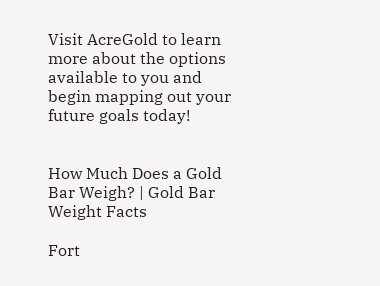Visit AcreGold to learn more about the options available to you and begin mapping out your future goals today!


How Much Does a Gold Bar Weigh? | Gold Bar Weight Facts

Fort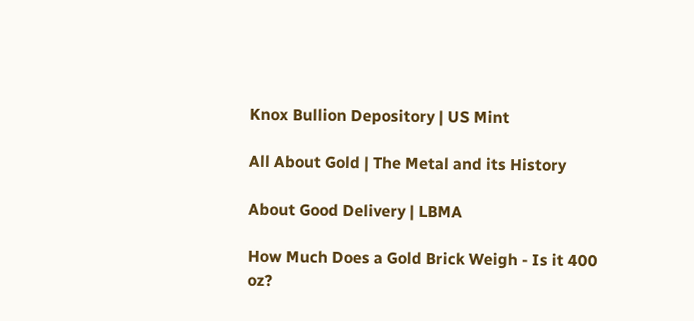Knox Bullion Depository | US Mint

All About Gold | The Metal and its History

About Good Delivery | LBMA

How Much Does a Gold Brick Weigh - Is it 400 oz?